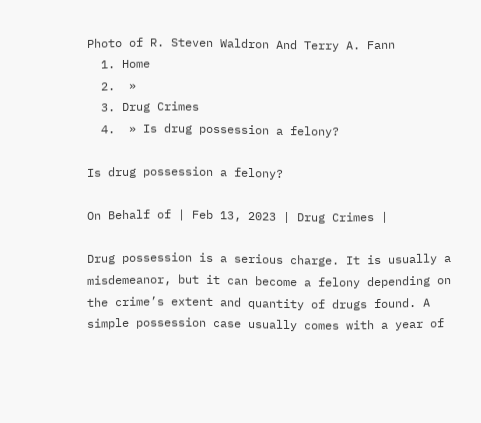Photo of R. Steven Waldron And Terry A. Fann
  1. Home
  2.  »
  3. Drug Crimes
  4.  » Is drug possession a felony?

Is drug possession a felony?

On Behalf of | Feb 13, 2023 | Drug Crimes |

Drug possession is a serious charge. It is usually a misdemeanor, but it can become a felony depending on the crime’s extent and quantity of drugs found. A simple possession case usually comes with a year of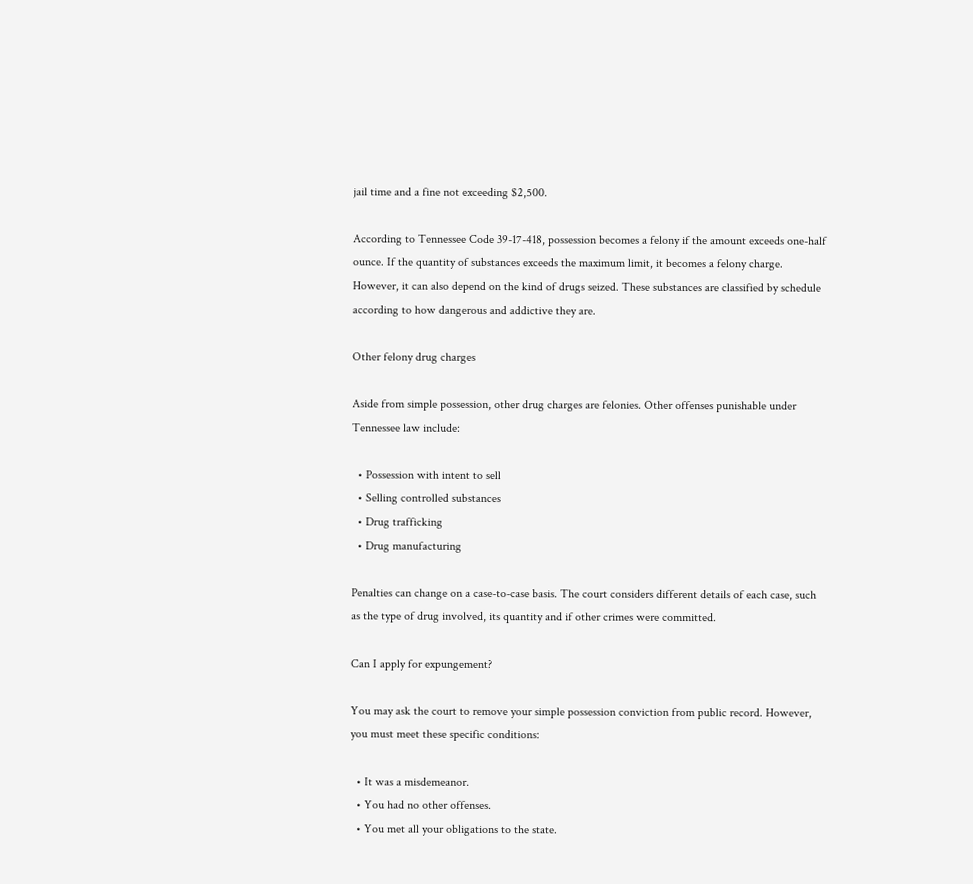jail time and a fine not exceeding $2,500.

According to Tennessee Code 39-17-418, possession becomes a felony if the amount exceeds one-half ounce. If the quantity of substances exceeds the maximum limit, it becomes a felony charge. However, it can also depend on the kind of drugs seized. These substances are classified by schedule according to how dangerous and addictive they are.

Other felony drug charges

Aside from simple possession, other drug charges are felonies. Other offenses punishable under Tennessee law include:

  • Possession with intent to sell
  • Selling controlled substances
  • Drug trafficking
  • Drug manufacturing

Penalties can change on a case-to-case basis. The court considers different details of each case, such as the type of drug involved, its quantity and if other crimes were committed.

Can I apply for expungement?

You may ask the court to remove your simple possession conviction from public record. However, you must meet these specific conditions:

  • It was a misdemeanor.
  • You had no other offenses.
  • You met all your obligations to the state.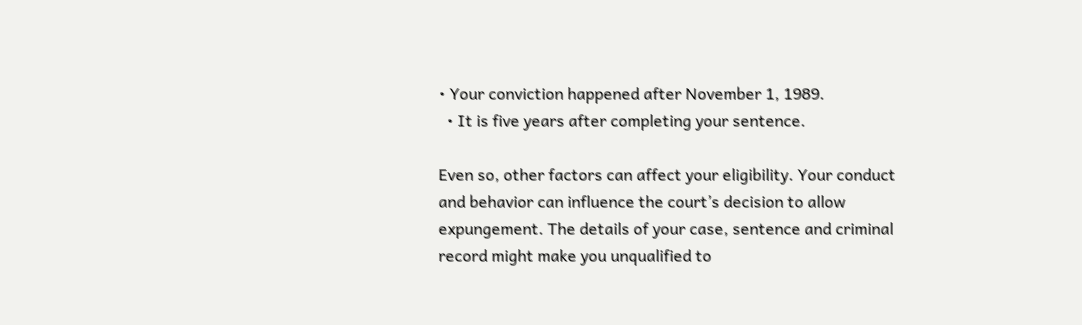• Your conviction happened after November 1, 1989.
  • It is five years after completing your sentence.

Even so, other factors can affect your eligibility. Your conduct and behavior can influence the court’s decision to allow expungement. The details of your case, sentence and criminal record might make you unqualified to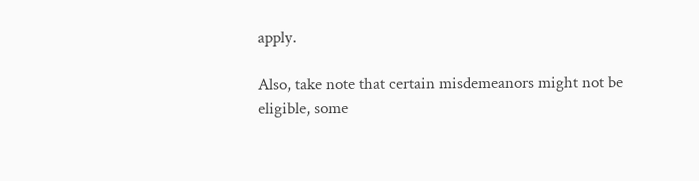apply.

Also, take note that certain misdemeanors might not be eligible, some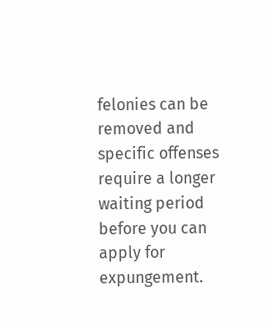felonies can be removed and specific offenses require a longer waiting period before you can apply for expungement.